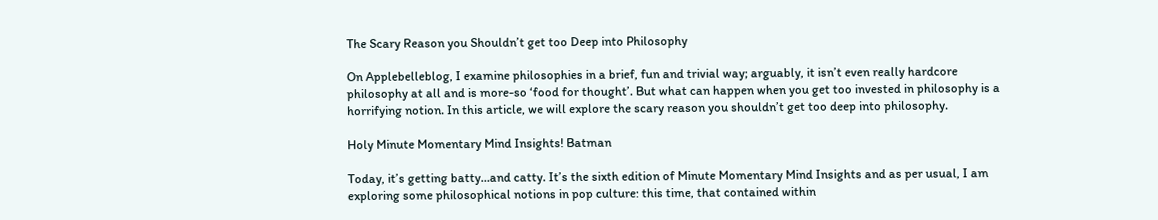The Scary Reason you Shouldn’t get too Deep into Philosophy

On Applebelleblog, I examine philosophies in a brief, fun and trivial way; arguably, it isn’t even really hardcore philosophy at all and is more-so ‘food for thought’. But what can happen when you get too invested in philosophy is a horrifying notion. In this article, we will explore the scary reason you shouldn’t get too deep into philosophy.

Holy Minute Momentary Mind Insights! Batman

Today, it’s getting batty…and catty. It’s the sixth edition of Minute Momentary Mind Insights and as per usual, I am exploring some philosophical notions in pop culture: this time, that contained within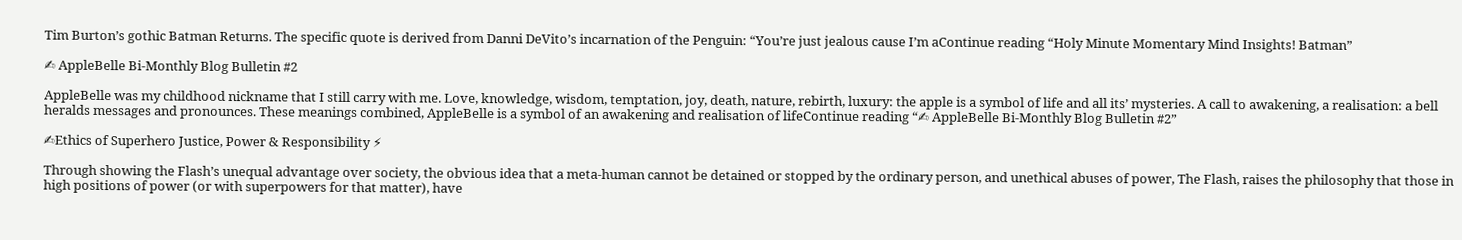Tim Burton’s gothic Batman Returns. The specific quote is derived from Danni DeVito’s incarnation of the Penguin: “You’re just jealous cause I’m aContinue reading “Holy Minute Momentary Mind Insights! Batman”

✍ AppleBelle Bi-Monthly Blog Bulletin #2

AppleBelle was my childhood nickname that I still carry with me. Love, knowledge, wisdom, temptation, joy, death, nature, rebirth, luxury: the apple is a symbol of life and all its’ mysteries. A call to awakening, a realisation: a bell heralds messages and pronounces. These meanings combined, AppleBelle is a symbol of an awakening and realisation of lifeContinue reading “✍ AppleBelle Bi-Monthly Blog Bulletin #2”

✍Ethics of Superhero Justice, Power & Responsibility ⚡

Through showing the Flash’s unequal advantage over society, the obvious idea that a meta-human cannot be detained or stopped by the ordinary person, and unethical abuses of power, The Flash, raises the philosophy that those in high positions of power (or with superpowers for that matter), have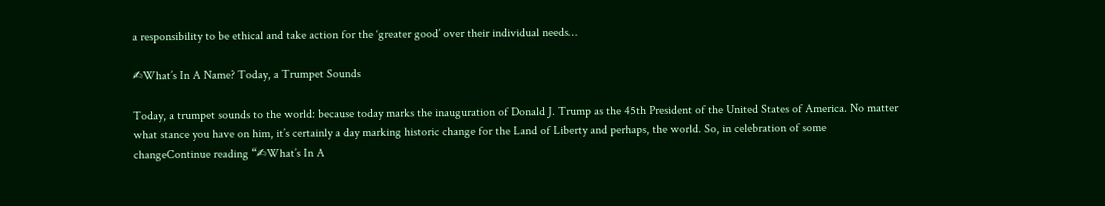a responsibility to be ethical and take action for the ‘greater good’ over their individual needs…

✍What’s In A Name? Today, a Trumpet Sounds

Today, a trumpet sounds to the world: because today marks the inauguration of Donald J. Trump as the 45th President of the United States of America. No matter what stance you have on him, it’s certainly a day marking historic change for the Land of Liberty and perhaps, the world. So, in celebration of some changeContinue reading “✍What’s In A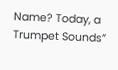Name? Today, a Trumpet Sounds”